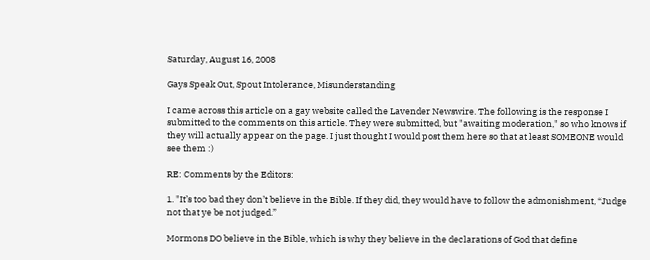Saturday, August 16, 2008

Gays Speak Out, Spout Intolerance, Misunderstanding

I came across this article on a gay website called the Lavender Newswire. The following is the response I submitted to the comments on this article. They were submitted, but "awaiting moderation," so who knows if they will actually appear on the page. I just thought I would post them here so that at least SOMEONE would see them :)

RE: Comments by the Editors:

1. "It’s too bad they don’t believe in the Bible. If they did, they would have to follow the admonishment, “Judge not that ye be not judged.”

Mormons DO believe in the Bible, which is why they believe in the declarations of God that define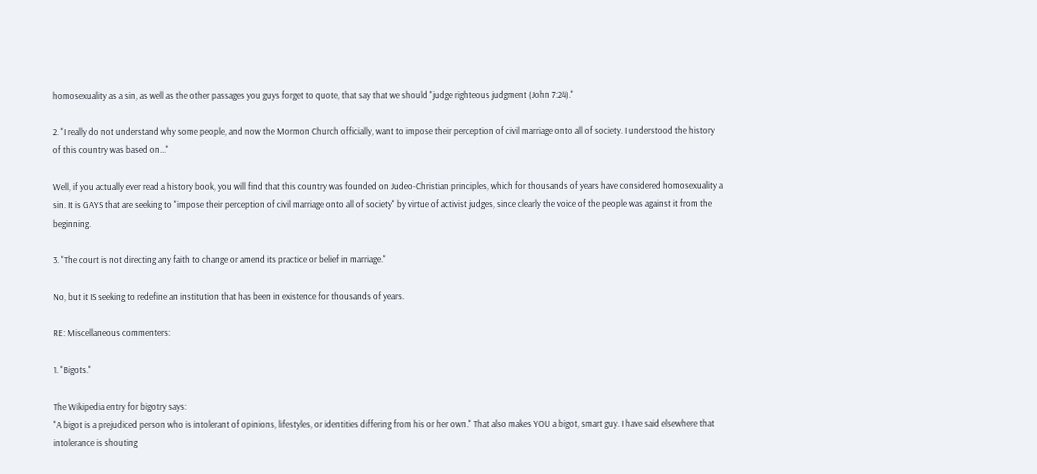homosexuality as a sin, as well as the other passages you guys forget to quote, that say that we should "judge righteous judgment (John 7:24)."

2. "I really do not understand why some people, and now the Mormon Church officially, want to impose their perception of civil marriage onto all of society. I understood the history of this country was based on..."

Well, if you actually ever read a history book, you will find that this country was founded on Judeo-Christian principles, which for thousands of years have considered homosexuality a sin. It is GAYS that are seeking to "impose their perception of civil marriage onto all of society" by virtue of activist judges, since clearly the voice of the people was against it from the beginning.

3. "The court is not directing any faith to change or amend its practice or belief in marriage."

No, but it IS seeking to redefine an institution that has been in existence for thousands of years.

RE: Miscellaneous commenters:

1. "Bigots."

The Wikipedia entry for bigotry says:
"A bigot is a prejudiced person who is intolerant of opinions, lifestyles, or identities differing from his or her own." That also makes YOU a bigot, smart guy. I have said elsewhere that intolerance is shouting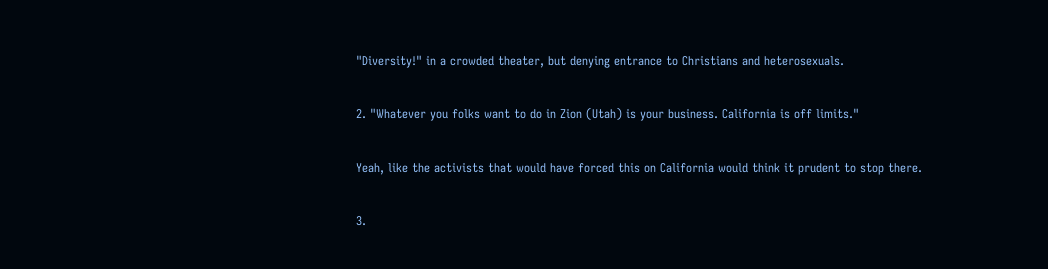"Diversity!" in a crowded theater, but denying entrance to Christians and heterosexuals.

2. "Whatever you folks want to do in Zion (Utah) is your business. California is off limits."

Yeah, like the activists that would have forced this on California would think it prudent to stop there.

3.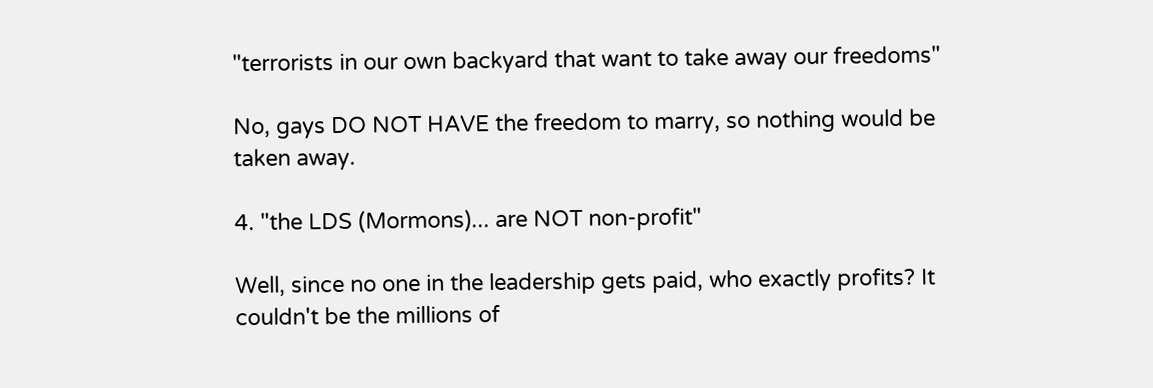"terrorists in our own backyard that want to take away our freedoms"

No, gays DO NOT HAVE the freedom to marry, so nothing would be taken away.

4. "the LDS (Mormons)... are NOT non-profit"

Well, since no one in the leadership gets paid, who exactly profits? It couldn't be the millions of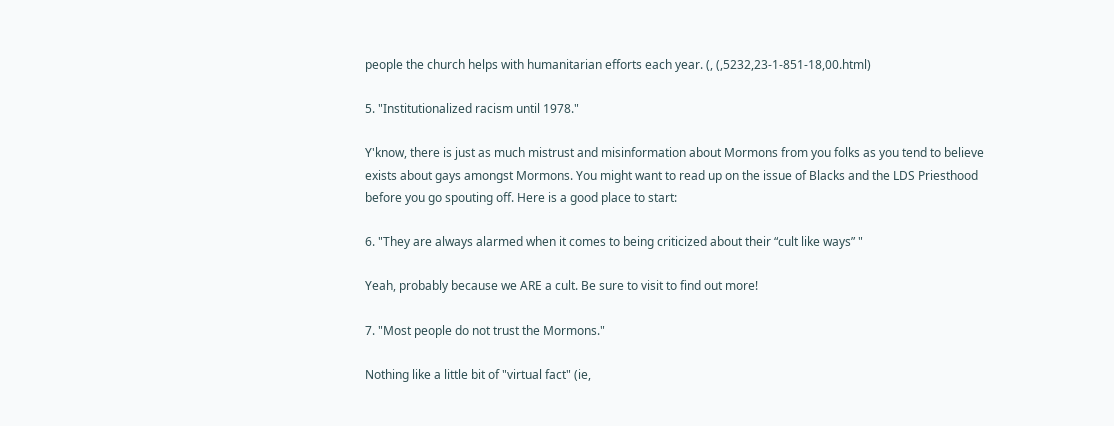people the church helps with humanitarian efforts each year. (, (,5232,23-1-851-18,00.html)

5. "Institutionalized racism until 1978."

Y'know, there is just as much mistrust and misinformation about Mormons from you folks as you tend to believe exists about gays amongst Mormons. You might want to read up on the issue of Blacks and the LDS Priesthood before you go spouting off. Here is a good place to start:

6. "They are always alarmed when it comes to being criticized about their “cult like ways” "

Yeah, probably because we ARE a cult. Be sure to visit to find out more!

7. "Most people do not trust the Mormons."

Nothing like a little bit of "virtual fact" (ie,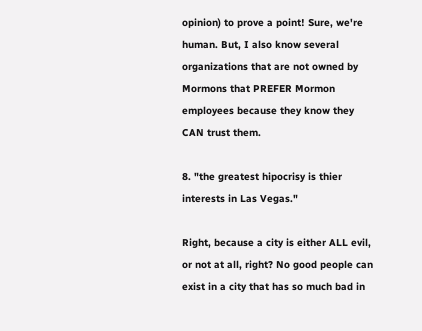opinion) to prove a point! Sure, we're human. But, I also know several organizations that are not owned by Mormons that PREFER Mormon employees because they know they CAN trust them.

8. "the greatest hipocrisy is thier interests in Las Vegas."

Right, because a city is either ALL evil, or not at all, right? No good people can exist in a city that has so much bad in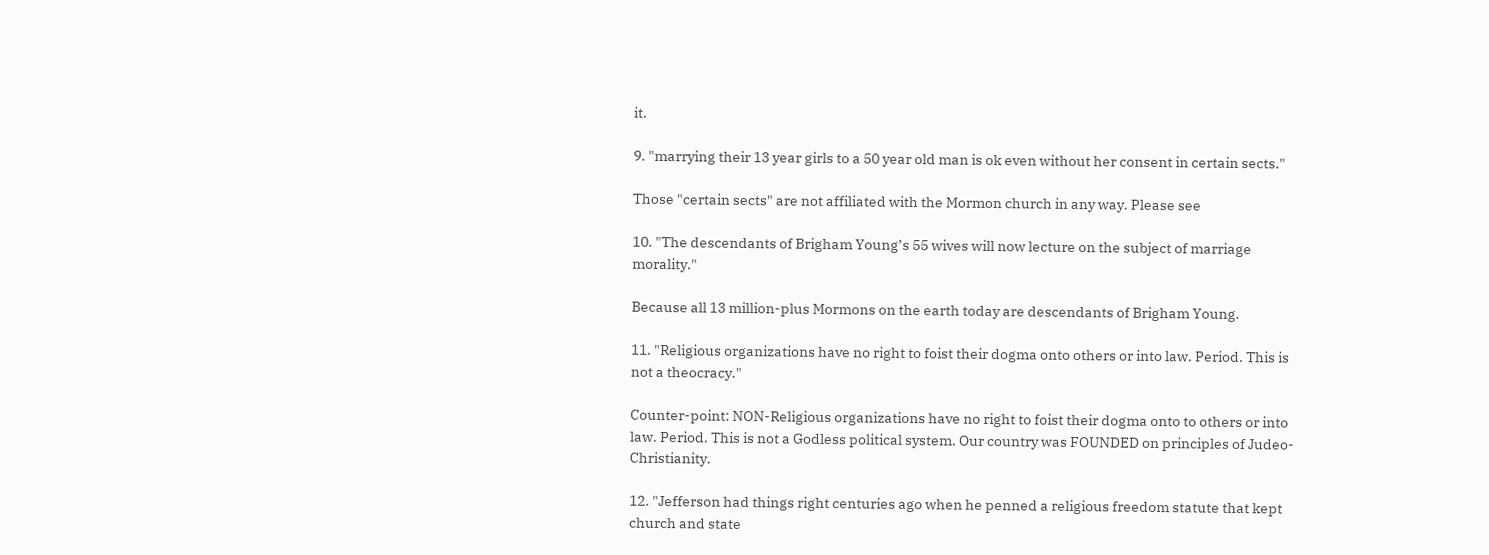it.

9. "marrying their 13 year girls to a 50 year old man is ok even without her consent in certain sects."

Those "certain sects" are not affiliated with the Mormon church in any way. Please see

10. "The descendants of Brigham Young’s 55 wives will now lecture on the subject of marriage morality."

Because all 13 million-plus Mormons on the earth today are descendants of Brigham Young.

11. "Religious organizations have no right to foist their dogma onto others or into law. Period. This is not a theocracy."

Counter-point: NON-Religious organizations have no right to foist their dogma onto to others or into law. Period. This is not a Godless political system. Our country was FOUNDED on principles of Judeo-Christianity.

12. "Jefferson had things right centuries ago when he penned a religious freedom statute that kept church and state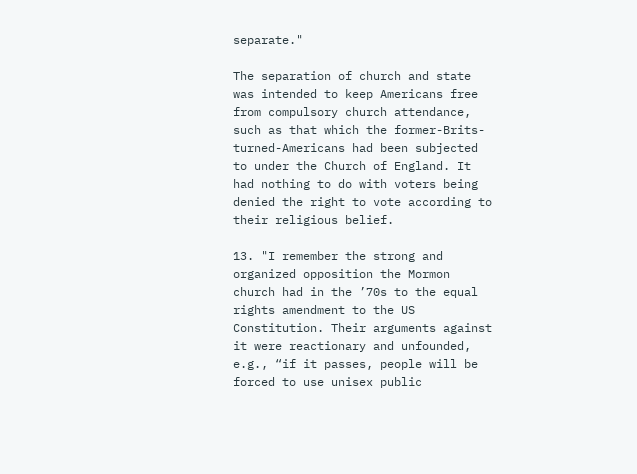separate."

The separation of church and state was intended to keep Americans free from compulsory church attendance, such as that which the former-Brits-turned-Americans had been subjected to under the Church of England. It had nothing to do with voters being denied the right to vote according to their religious belief.

13. "I remember the strong and organized opposition the Mormon church had in the ’70s to the equal rights amendment to the US Constitution. Their arguments against it were reactionary and unfounded, e.g., “if it passes, people will be forced to use unisex public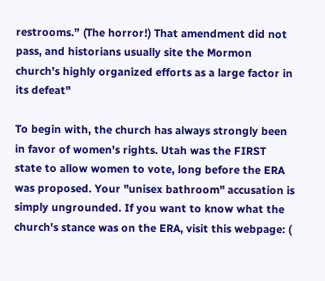restrooms.” (The horror!) That amendment did not pass, and historians usually site the Mormon church’s highly organized efforts as a large factor in its defeat"

To begin with, the church has always strongly been in favor of women's rights. Utah was the FIRST state to allow women to vote, long before the ERA was proposed. Your "unisex bathroom" accusation is simply ungrounded. If you want to know what the church's stance was on the ERA, visit this webpage: (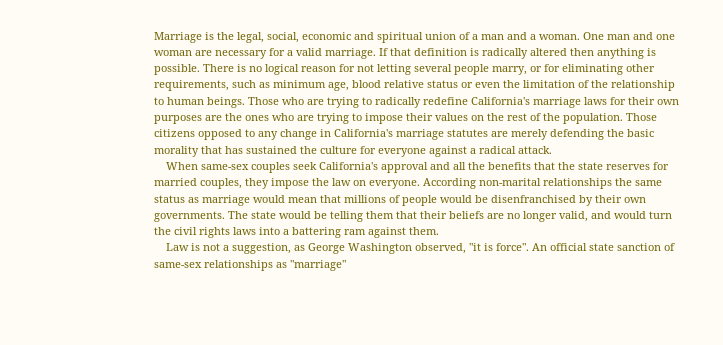Marriage is the legal, social, economic and spiritual union of a man and a woman. One man and one woman are necessary for a valid marriage. If that definition is radically altered then anything is possible. There is no logical reason for not letting several people marry, or for eliminating other requirements, such as minimum age, blood relative status or even the limitation of the relationship to human beings. Those who are trying to radically redefine California's marriage laws for their own purposes are the ones who are trying to impose their values on the rest of the population. Those citizens opposed to any change in California's marriage statutes are merely defending the basic morality that has sustained the culture for everyone against a radical attack.
    When same-sex couples seek California's approval and all the benefits that the state reserves for married couples, they impose the law on everyone. According non-marital relationships the same status as marriage would mean that millions of people would be disenfranchised by their own governments. The state would be telling them that their beliefs are no longer valid, and would turn the civil rights laws into a battering ram against them.
    Law is not a suggestion, as George Washington observed, "it is force". An official state sanction of same-sex relationships as "marriage"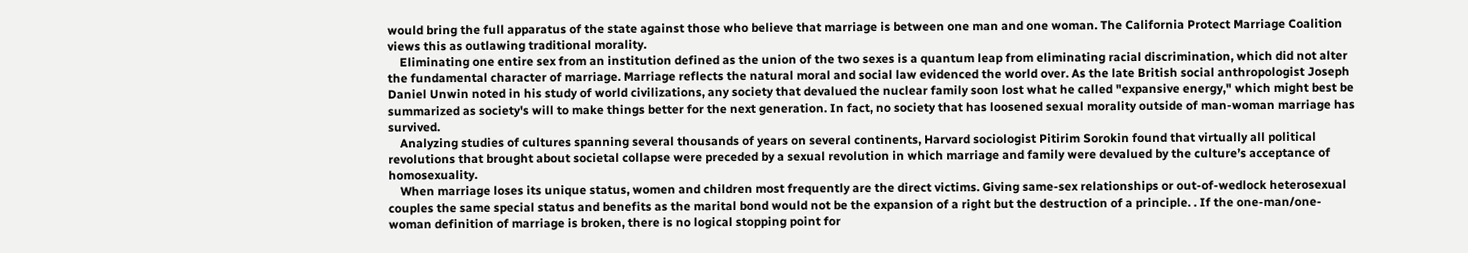would bring the full apparatus of the state against those who believe that marriage is between one man and one woman. The California Protect Marriage Coalition views this as outlawing traditional morality.
    Eliminating one entire sex from an institution defined as the union of the two sexes is a quantum leap from eliminating racial discrimination, which did not alter the fundamental character of marriage. Marriage reflects the natural moral and social law evidenced the world over. As the late British social anthropologist Joseph Daniel Unwin noted in his study of world civilizations, any society that devalued the nuclear family soon lost what he called "expansive energy," which might best be summarized as society's will to make things better for the next generation. In fact, no society that has loosened sexual morality outside of man-woman marriage has survived.
    Analyzing studies of cultures spanning several thousands of years on several continents, Harvard sociologist Pitirim Sorokin found that virtually all political revolutions that brought about societal collapse were preceded by a sexual revolution in which marriage and family were devalued by the culture’s acceptance of homosexuality.
    When marriage loses its unique status, women and children most frequently are the direct victims. Giving same-sex relationships or out-of-wedlock heterosexual couples the same special status and benefits as the marital bond would not be the expansion of a right but the destruction of a principle. . If the one-man/one-woman definition of marriage is broken, there is no logical stopping point for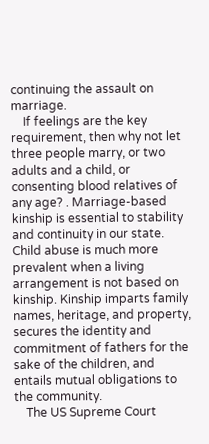continuing the assault on marriage.
    If feelings are the key requirement, then why not let three people marry, or two adults and a child, or consenting blood relatives of any age? . Marriage-based kinship is essential to stability and continuity in our state. Child abuse is much more prevalent when a living arrangement is not based on kinship. Kinship imparts family names, heritage, and property, secures the identity and commitment of fathers for the sake of the children, and entails mutual obligations to the community.
    The US Supreme Court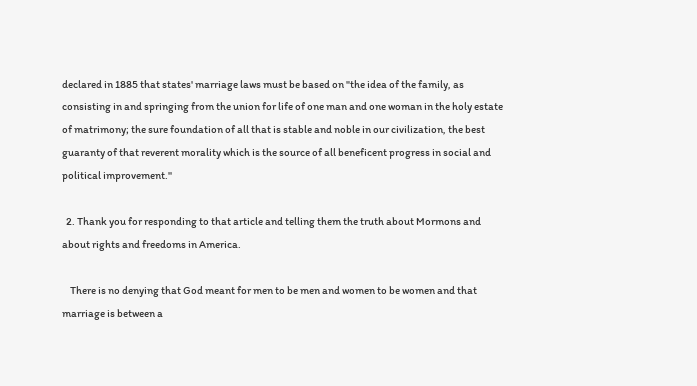declared in 1885 that states' marriage laws must be based on "the idea of the family, as consisting in and springing from the union for life of one man and one woman in the holy estate of matrimony; the sure foundation of all that is stable and noble in our civilization, the best guaranty of that reverent morality which is the source of all beneficent progress in social and political improvement.''

  2. Thank you for responding to that article and telling them the truth about Mormons and about rights and freedoms in America.

    There is no denying that God meant for men to be men and women to be women and that marriage is between a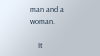man and a woman.

    It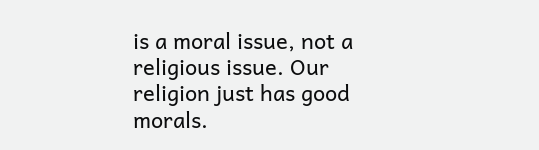is a moral issue, not a religious issue. Our religion just has good morals.